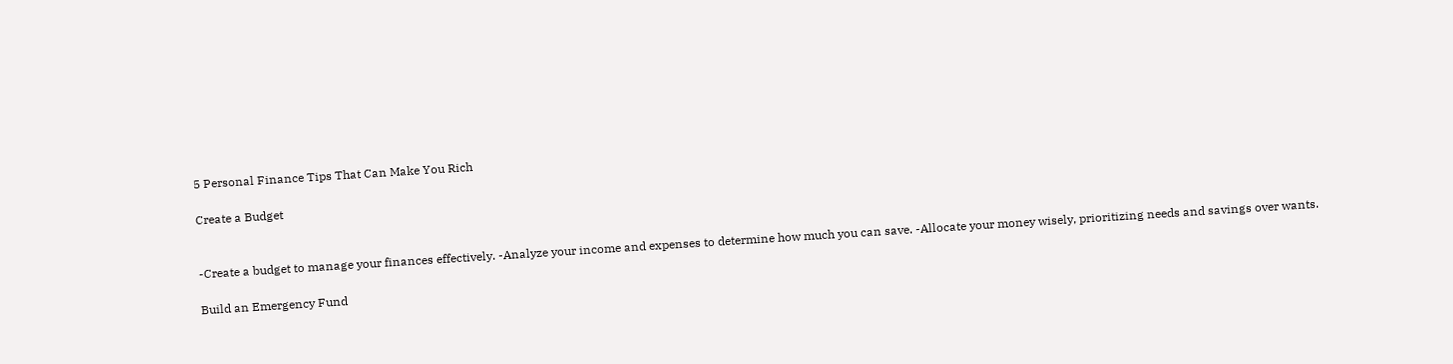5 Personal Finance Tips That Can Make You Rich

Create a Budget


-Create a budget to manage your finances effectively. -Analyze your income and expenses to determine how much you can save. -Allocate your money wisely, prioritizing needs and savings over wants.

Build an Emergency Fund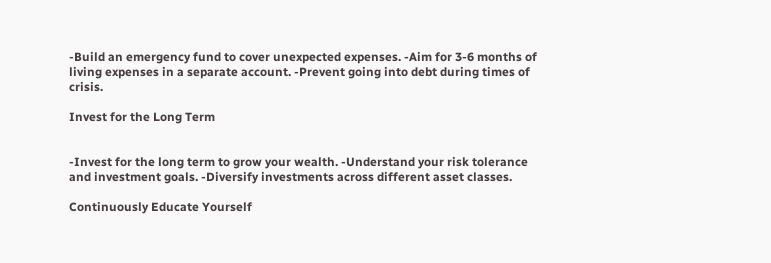-Build an emergency fund to cover unexpected expenses. -Aim for 3-6 months of living expenses in a separate account. -Prevent going into debt during times of crisis.

Invest for the Long Term


-Invest for the long term to grow your wealth. -Understand your risk tolerance and investment goals. -Diversify investments across different asset classes.

Continuously Educate Yourself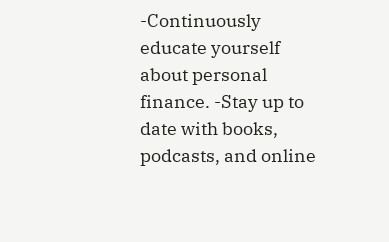-Continuously educate yourself about personal finance. -Stay up to date with books, podcasts, and online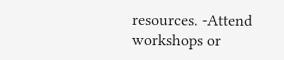resources. -Attend workshops or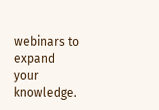webinars to expand your knowledge.